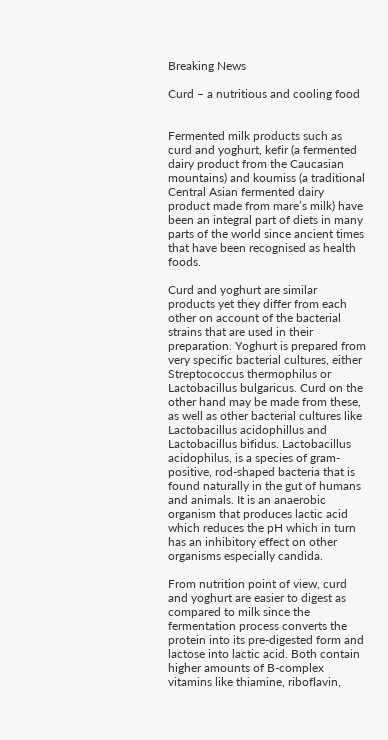Breaking News

Curd – a nutritious and cooling food


Fermented milk products such as curd and yoghurt, kefir (a fermented dairy product from the Caucasian mountains) and koumiss (a traditional Central Asian fermented dairy product made from mare’s milk) have been an integral part of diets in many parts of the world since ancient times that have been recognised as health foods.

Curd and yoghurt are similar products yet they differ from each other on account of the bacterial strains that are used in their preparation. Yoghurt is prepared from very specific bacterial cultures, either Streptococcus thermophilus or Lactobacillus bulgaricus. Curd on the other hand may be made from these, as well as other bacterial cultures like Lactobacillus acidophillus and Lactobacillus bifidus. Lactobacillus acidophilus, is a species of gram-positive, rod-shaped bacteria that is found naturally in the gut of humans and animals. It is an anaerobic organism that produces lactic acid which reduces the pH which in turn has an inhibitory effect on other organisms especially candida.

From nutrition point of view, curd and yoghurt are easier to digest as compared to milk since the fermentation process converts the protein into its pre-digested form and lactose into lactic acid. Both contain higher amounts of B-complex vitamins like thiamine, riboflavin,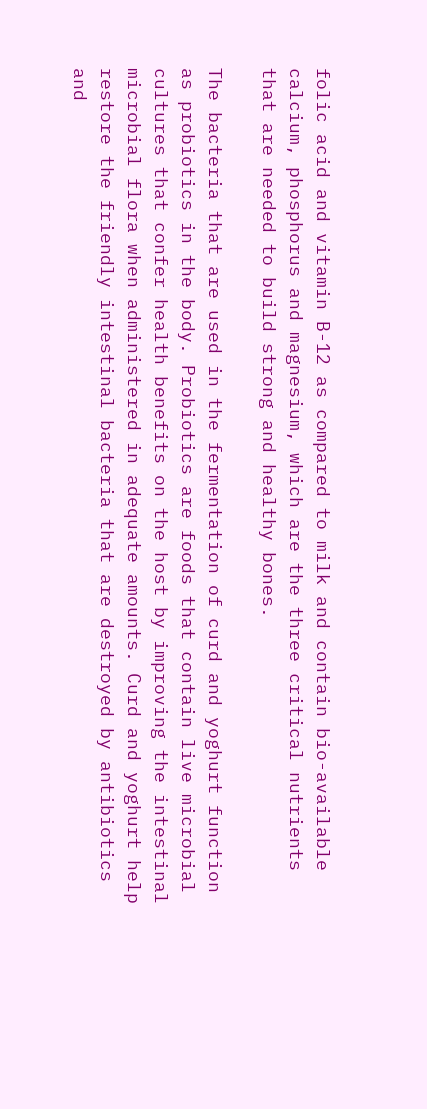folic acid and vitamin B-12 as compared to milk and contain bio-available calcium, phosphorus and magnesium, which are the three critical nutrients that are needed to build strong and healthy bones.

The bacteria that are used in the fermentation of curd and yoghurt function as probiotics in the body. Probiotics are foods that contain live microbial cultures that confer health benefits on the host by improving the intestinal microbial flora when administered in adequate amounts. Curd and yoghurt help restore the friendly intestinal bacteria that are destroyed by antibiotics and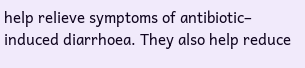help relieve symptoms of antibiotic– induced diarrhoea. They also help reduce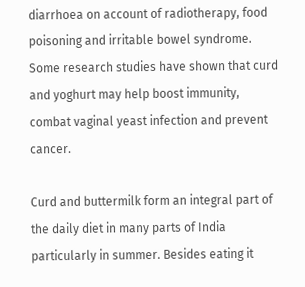diarrhoea on account of radiotherapy, food poisoning and irritable bowel syndrome. Some research studies have shown that curd and yoghurt may help boost immunity, combat vaginal yeast infection and prevent cancer.

Curd and buttermilk form an integral part of the daily diet in many parts of India particularly in summer. Besides eating it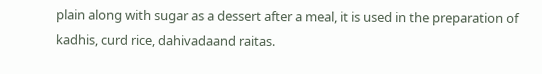plain along with sugar as a dessert after a meal, it is used in the preparation of kadhis, curd rice, dahivadaand raitas.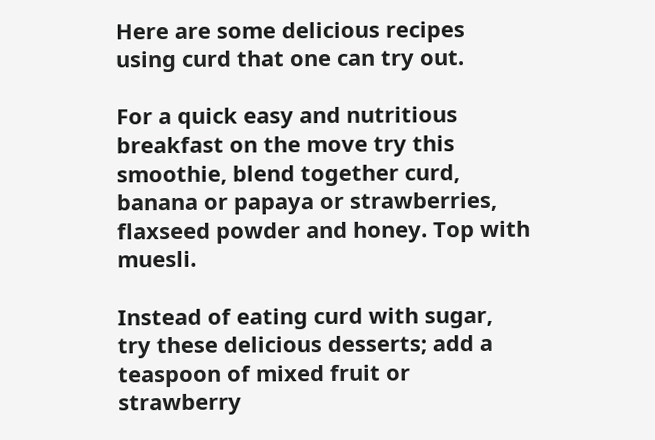Here are some delicious recipes using curd that one can try out.

For a quick easy and nutritious breakfast on the move try this smoothie, blend together curd, banana or papaya or strawberries, flaxseed powder and honey. Top with muesli.

Instead of eating curd with sugar, try these delicious desserts; add a teaspoon of mixed fruit or strawberry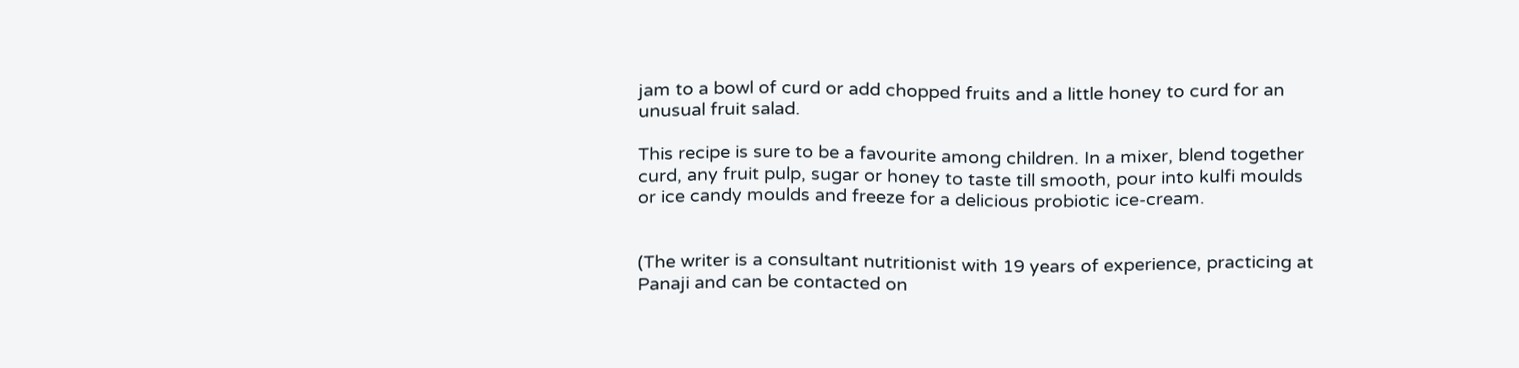jam to a bowl of curd or add chopped fruits and a little honey to curd for an unusual fruit salad.

This recipe is sure to be a favourite among children. In a mixer, blend together curd, any fruit pulp, sugar or honey to taste till smooth, pour into kulfi moulds or ice candy moulds and freeze for a delicious probiotic ice-cream.


(The writer is a consultant nutritionist with 19 years of experience, practicing at Panaji and can be contacted on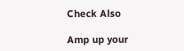Check Also

Amp up your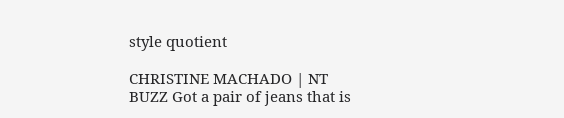style quotient

CHRISTINE MACHADO | NT BUZZ Got a pair of jeans that is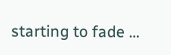starting to fade …